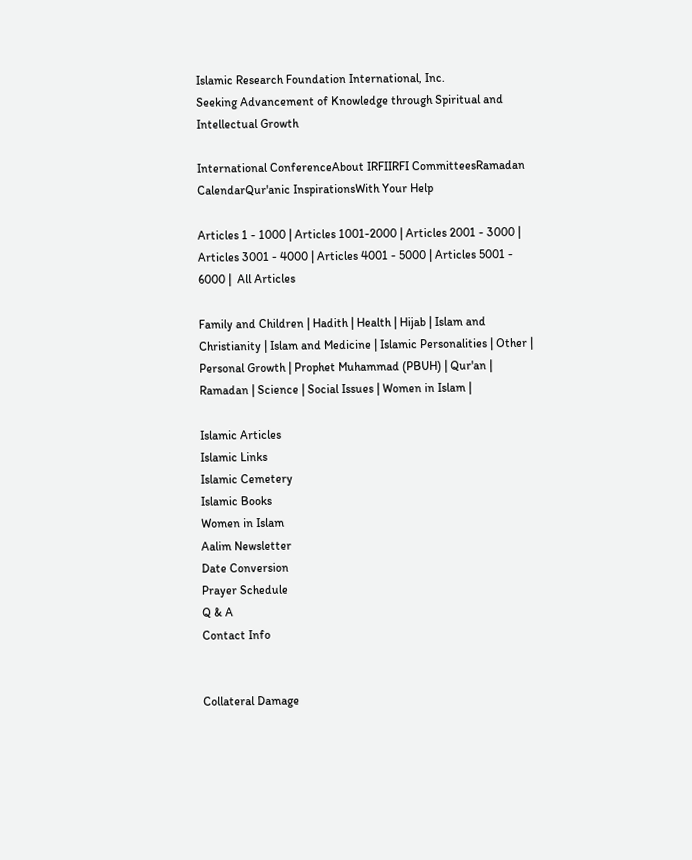Islamic Research Foundation International, Inc.
Seeking Advancement of Knowledge through Spiritual and Intellectual Growth

International ConferenceAbout IRFIIRFI CommitteesRamadan CalendarQur'anic InspirationsWith Your Help

Articles 1 - 1000 | Articles 1001-2000 | Articles 2001 - 3000 | Articles 3001 - 4000 | Articles 4001 - 5000 | Articles 5001 - 6000 |  All Articles

Family and Children | Hadith | Health | Hijab | Islam and Christianity | Islam and Medicine | Islamic Personalities | Other | Personal Growth | Prophet Muhammad (PBUH) | Qur'an | Ramadan | Science | Social Issues | Women in Islam |

Islamic Articles
Islamic Links
Islamic Cemetery
Islamic Books
Women in Islam
Aalim Newsletter
Date Conversion
Prayer Schedule
Q & A
Contact Info


Collateral Damage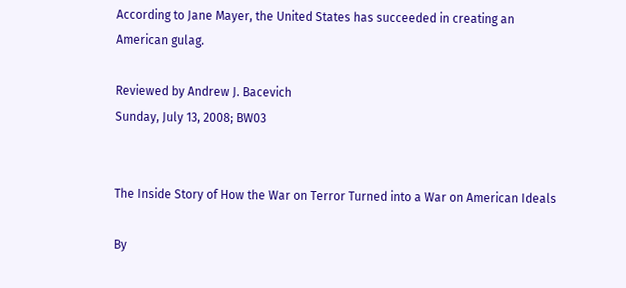According to Jane Mayer, the United States has succeeded in creating an American gulag.

Reviewed by Andrew J. Bacevich
Sunday, July 13, 2008; BW03


The Inside Story of How the War on Terror Turned into a War on American Ideals

By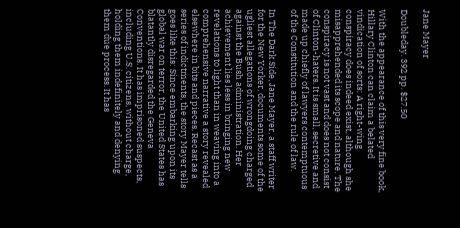Jane Mayer

Doubleday. 392 pp. $27.50

With the appearance of this very fine book, Hillary Clinton can claim a belated vindication of sorts: A right-wing conspiracy does indeed exist, although she misapprehended its scope and nature. The conspiracy is not vast and does not consist of Clinton-haters. It is small, secretive and made up chiefly of lawyers contemptuous of the Constitution and the rule of law.

In The Dark Side, Jane Mayer, a staff writer for the New Yorker, documents some of the ugliest allegations of wrongdoing charged against the Bush administration. Her achievement lies less in bringing new revelations to light than in weaving into a comprehensive narrative a story revealed elsewhere in bits and pieces. Recast as a series of indictments, the story Mayer tells goes like this: Since embarking upon its global war on terror, the United States has blatantly disregarded the Geneva Conventions. It has imprisoned suspects, including U.S. citizens, without charge, holding them indefinitely and denying them due process. It has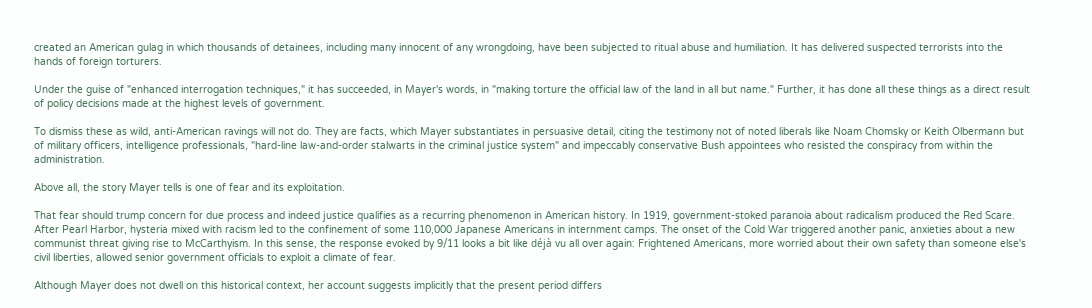created an American gulag in which thousands of detainees, including many innocent of any wrongdoing, have been subjected to ritual abuse and humiliation. It has delivered suspected terrorists into the hands of foreign torturers.

Under the guise of "enhanced interrogation techniques," it has succeeded, in Mayer's words, in "making torture the official law of the land in all but name." Further, it has done all these things as a direct result of policy decisions made at the highest levels of government.

To dismiss these as wild, anti-American ravings will not do. They are facts, which Mayer substantiates in persuasive detail, citing the testimony not of noted liberals like Noam Chomsky or Keith Olbermann but of military officers, intelligence professionals, "hard-line law-and-order stalwarts in the criminal justice system" and impeccably conservative Bush appointees who resisted the conspiracy from within the administration.

Above all, the story Mayer tells is one of fear and its exploitation.

That fear should trump concern for due process and indeed justice qualifies as a recurring phenomenon in American history. In 1919, government-stoked paranoia about radicalism produced the Red Scare. After Pearl Harbor, hysteria mixed with racism led to the confinement of some 110,000 Japanese Americans in internment camps. The onset of the Cold War triggered another panic, anxieties about a new communist threat giving rise to McCarthyism. In this sense, the response evoked by 9/11 looks a bit like déjà vu all over again: Frightened Americans, more worried about their own safety than someone else's civil liberties, allowed senior government officials to exploit a climate of fear.

Although Mayer does not dwell on this historical context, her account suggests implicitly that the present period differs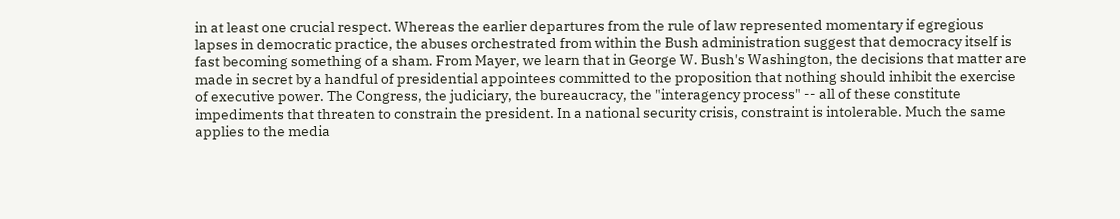in at least one crucial respect. Whereas the earlier departures from the rule of law represented momentary if egregious lapses in democratic practice, the abuses orchestrated from within the Bush administration suggest that democracy itself is fast becoming something of a sham. From Mayer, we learn that in George W. Bush's Washington, the decisions that matter are made in secret by a handful of presidential appointees committed to the proposition that nothing should inhibit the exercise of executive power. The Congress, the judiciary, the bureaucracy, the "interagency process" -- all of these constitute impediments that threaten to constrain the president. In a national security crisis, constraint is intolerable. Much the same applies to the media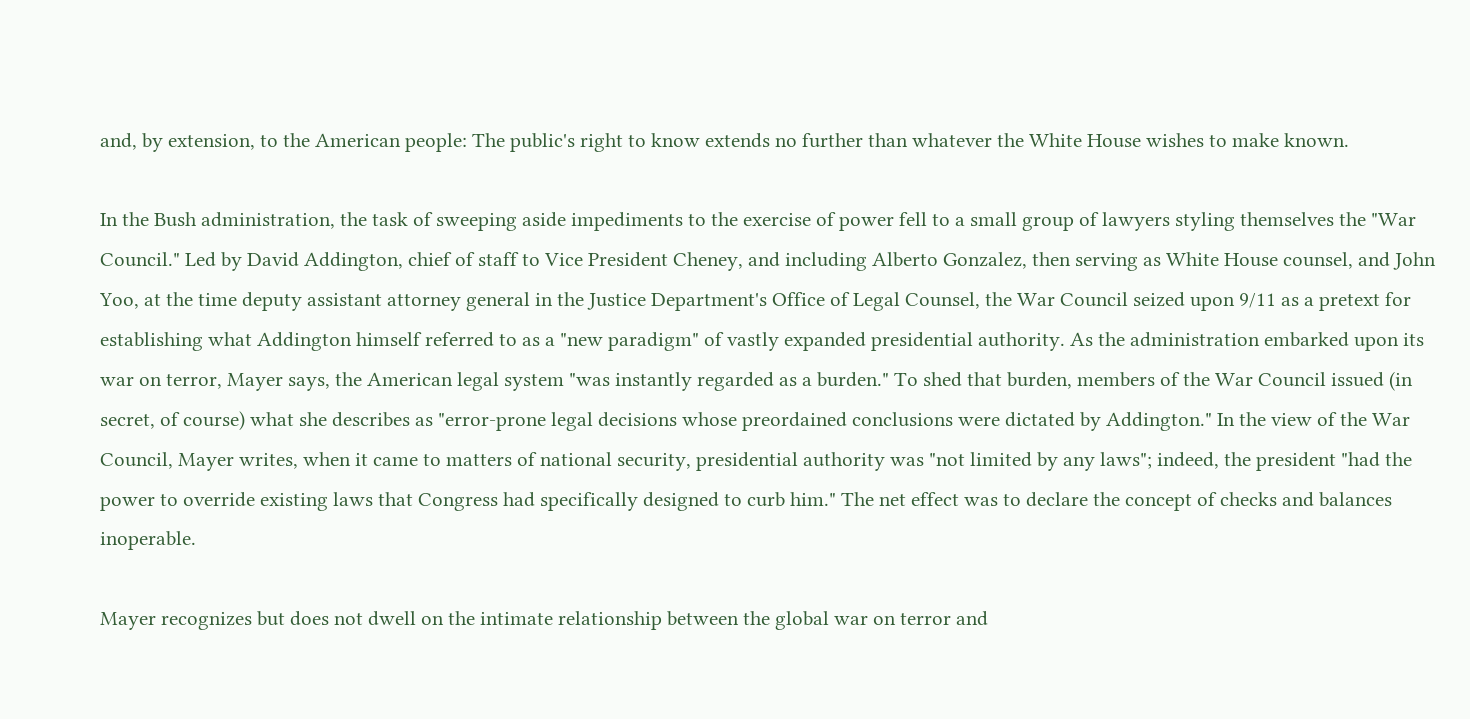and, by extension, to the American people: The public's right to know extends no further than whatever the White House wishes to make known.

In the Bush administration, the task of sweeping aside impediments to the exercise of power fell to a small group of lawyers styling themselves the "War Council." Led by David Addington, chief of staff to Vice President Cheney, and including Alberto Gonzalez, then serving as White House counsel, and John Yoo, at the time deputy assistant attorney general in the Justice Department's Office of Legal Counsel, the War Council seized upon 9/11 as a pretext for establishing what Addington himself referred to as a "new paradigm" of vastly expanded presidential authority. As the administration embarked upon its war on terror, Mayer says, the American legal system "was instantly regarded as a burden." To shed that burden, members of the War Council issued (in secret, of course) what she describes as "error-prone legal decisions whose preordained conclusions were dictated by Addington." In the view of the War Council, Mayer writes, when it came to matters of national security, presidential authority was "not limited by any laws"; indeed, the president "had the power to override existing laws that Congress had specifically designed to curb him." The net effect was to declare the concept of checks and balances inoperable.

Mayer recognizes but does not dwell on the intimate relationship between the global war on terror and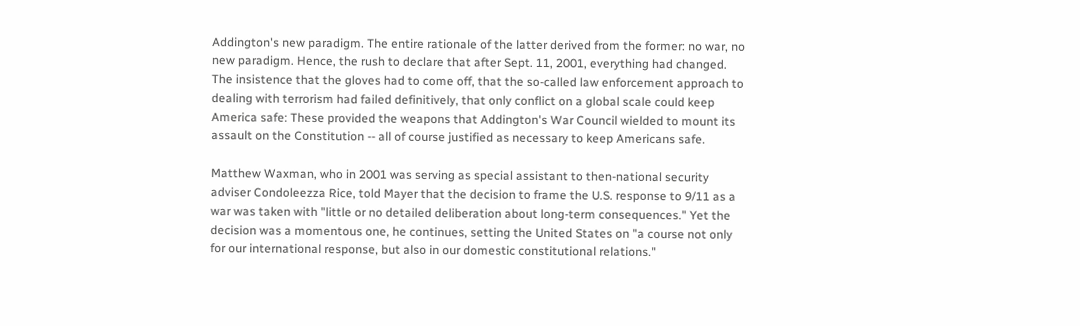Addington's new paradigm. The entire rationale of the latter derived from the former: no war, no new paradigm. Hence, the rush to declare that after Sept. 11, 2001, everything had changed. The insistence that the gloves had to come off, that the so-called law enforcement approach to dealing with terrorism had failed definitively, that only conflict on a global scale could keep America safe: These provided the weapons that Addington's War Council wielded to mount its assault on the Constitution -- all of course justified as necessary to keep Americans safe.

Matthew Waxman, who in 2001 was serving as special assistant to then-national security adviser Condoleezza Rice, told Mayer that the decision to frame the U.S. response to 9/11 as a war was taken with "little or no detailed deliberation about long-term consequences." Yet the decision was a momentous one, he continues, setting the United States on "a course not only for our international response, but also in our domestic constitutional relations."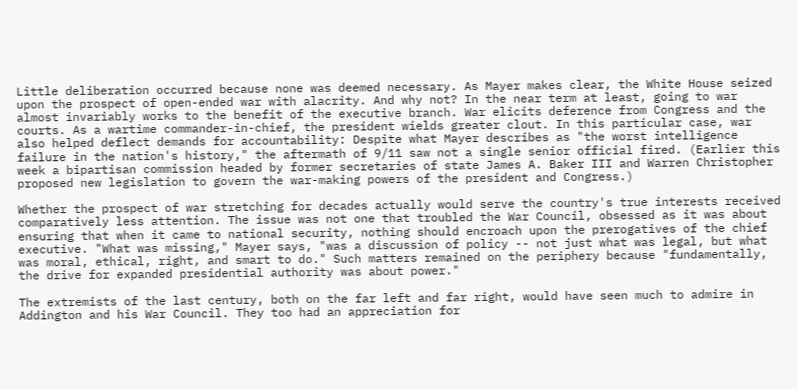Little deliberation occurred because none was deemed necessary. As Mayer makes clear, the White House seized upon the prospect of open-ended war with alacrity. And why not? In the near term at least, going to war almost invariably works to the benefit of the executive branch. War elicits deference from Congress and the courts. As a wartime commander-in-chief, the president wields greater clout. In this particular case, war also helped deflect demands for accountability: Despite what Mayer describes as "the worst intelligence failure in the nation's history," the aftermath of 9/11 saw not a single senior official fired. (Earlier this week a bipartisan commission headed by former secretaries of state James A. Baker III and Warren Christopher proposed new legislation to govern the war-making powers of the president and Congress.)

Whether the prospect of war stretching for decades actually would serve the country's true interests received comparatively less attention. The issue was not one that troubled the War Council, obsessed as it was about ensuring that when it came to national security, nothing should encroach upon the prerogatives of the chief executive. "What was missing," Mayer says, "was a discussion of policy -- not just what was legal, but what was moral, ethical, right, and smart to do." Such matters remained on the periphery because "fundamentally, the drive for expanded presidential authority was about power."

The extremists of the last century, both on the far left and far right, would have seen much to admire in Addington and his War Council. They too had an appreciation for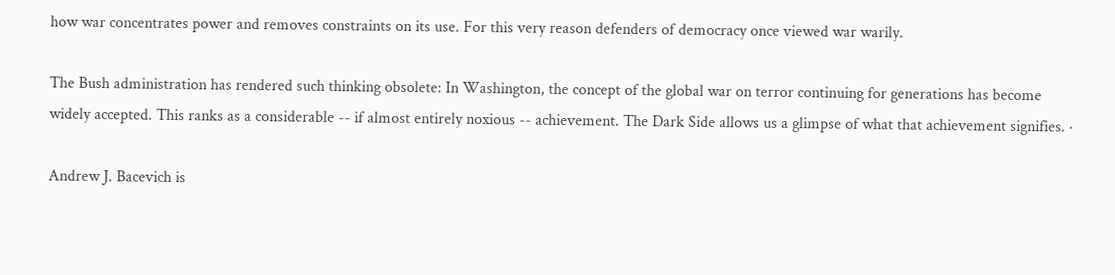how war concentrates power and removes constraints on its use. For this very reason defenders of democracy once viewed war warily.

The Bush administration has rendered such thinking obsolete: In Washington, the concept of the global war on terror continuing for generations has become widely accepted. This ranks as a considerable -- if almost entirely noxious -- achievement. The Dark Side allows us a glimpse of what that achievement signifies. ·

Andrew J. Bacevich is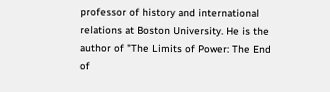professor of history and international relations at Boston University. He is the author of "The Limits of Power: The End of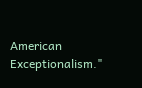American Exceptionalism."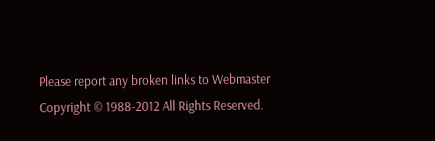Please report any broken links to Webmaster
Copyright © 1988-2012 All Rights Reserved.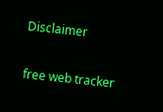Disclaimer

free web tracker